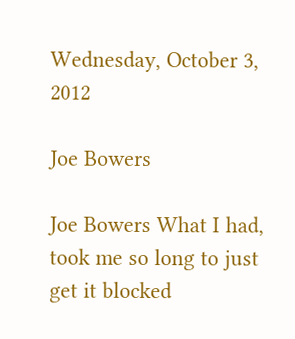Wednesday, October 3, 2012

Joe Bowers

Joe Bowers What I had, took me so long to just get it blocked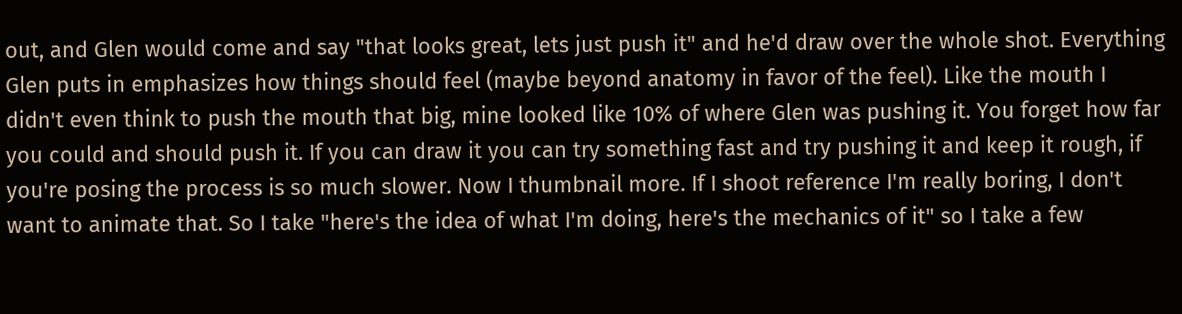out, and Glen would come and say "that looks great, lets just push it" and he'd draw over the whole shot. Everything Glen puts in emphasizes how things should feel (maybe beyond anatomy in favor of the feel). Like the mouth I didn't even think to push the mouth that big, mine looked like 10% of where Glen was pushing it. You forget how far you could and should push it. If you can draw it you can try something fast and try pushing it and keep it rough, if you're posing the process is so much slower. Now I thumbnail more. If I shoot reference I'm really boring, I don't want to animate that. So I take "here's the idea of what I'm doing, here's the mechanics of it" so I take a few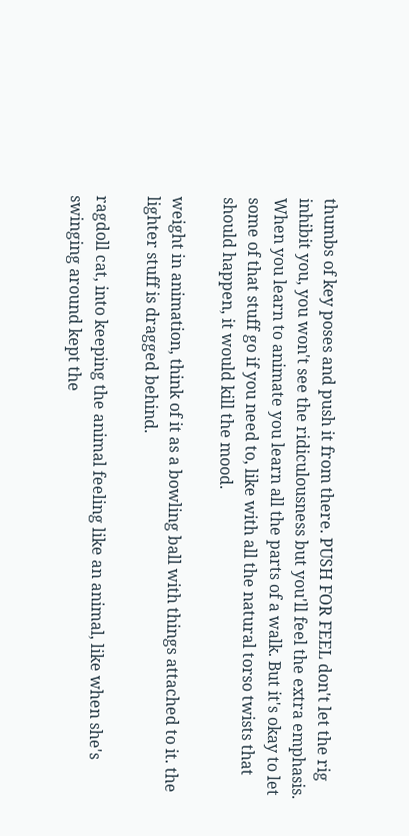thumbs of key poses and push it from there. PUSH FOR FEEL don't let the rig inhibit you, you won't see the ridiculousness but you'll feel the extra emphasis.
When you learn to animate you learn all the parts of a walk. But it's okay to let some of that stuff go if you need to, like with all the natural torso twists that should happen, it would kill the mood.

weight in animation, think of it as a bowling ball with things attached to it. the lighter stuff is dragged behind.

ragdoll cat, into keeping the animal feeling like an animal, like when she's swinging around kept the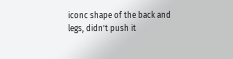iconc shape of the back and legs, didn't push it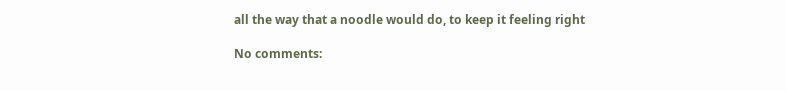all the way that a noodle would do, to keep it feeling right

No comments: